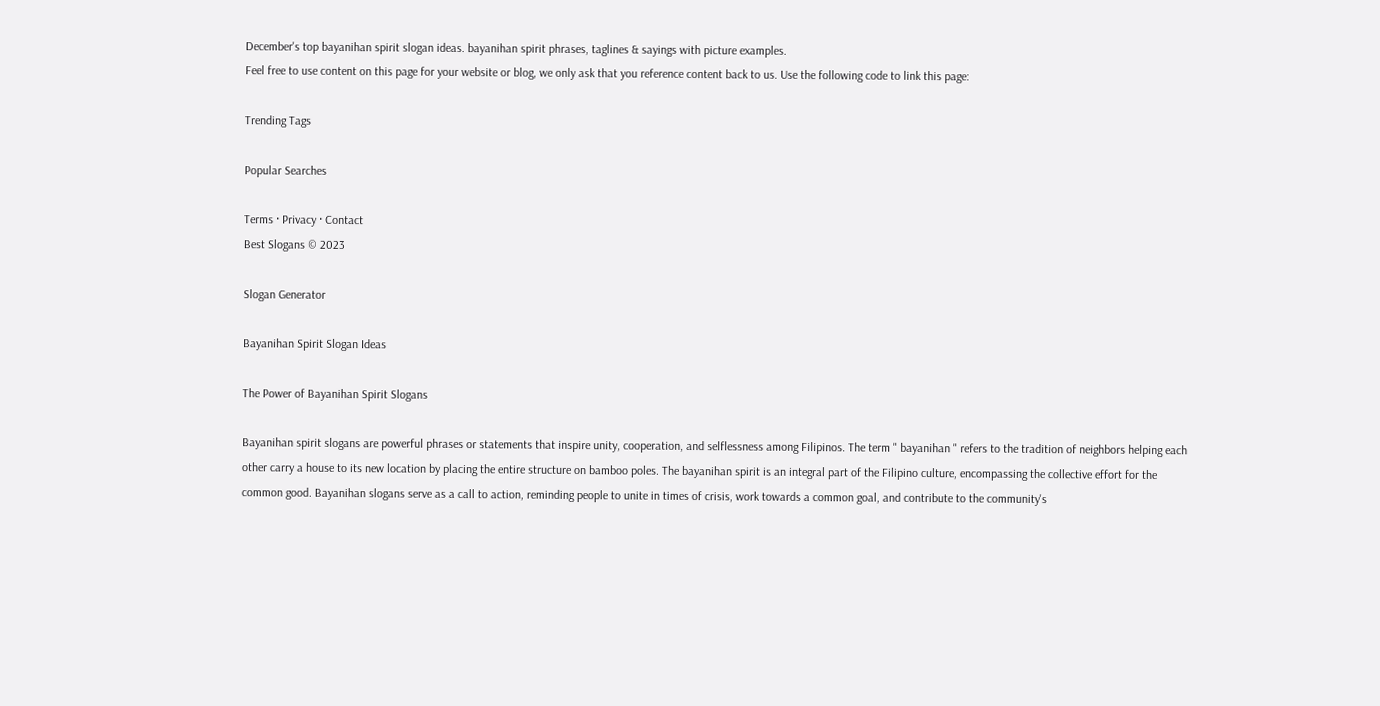December's top bayanihan spirit slogan ideas. bayanihan spirit phrases, taglines & sayings with picture examples.
Feel free to use content on this page for your website or blog, we only ask that you reference content back to us. Use the following code to link this page:

Trending Tags

Popular Searches

Terms · Privacy · Contact
Best Slogans © 2023

Slogan Generator

Bayanihan Spirit Slogan Ideas

The Power of Bayanihan Spirit Slogans

Bayanihan spirit slogans are powerful phrases or statements that inspire unity, cooperation, and selflessness among Filipinos. The term " bayanihan " refers to the tradition of neighbors helping each other carry a house to its new location by placing the entire structure on bamboo poles. The bayanihan spirit is an integral part of the Filipino culture, encompassing the collective effort for the common good. Bayanihan slogans serve as a call to action, reminding people to unite in times of crisis, work towards a common goal, and contribute to the community's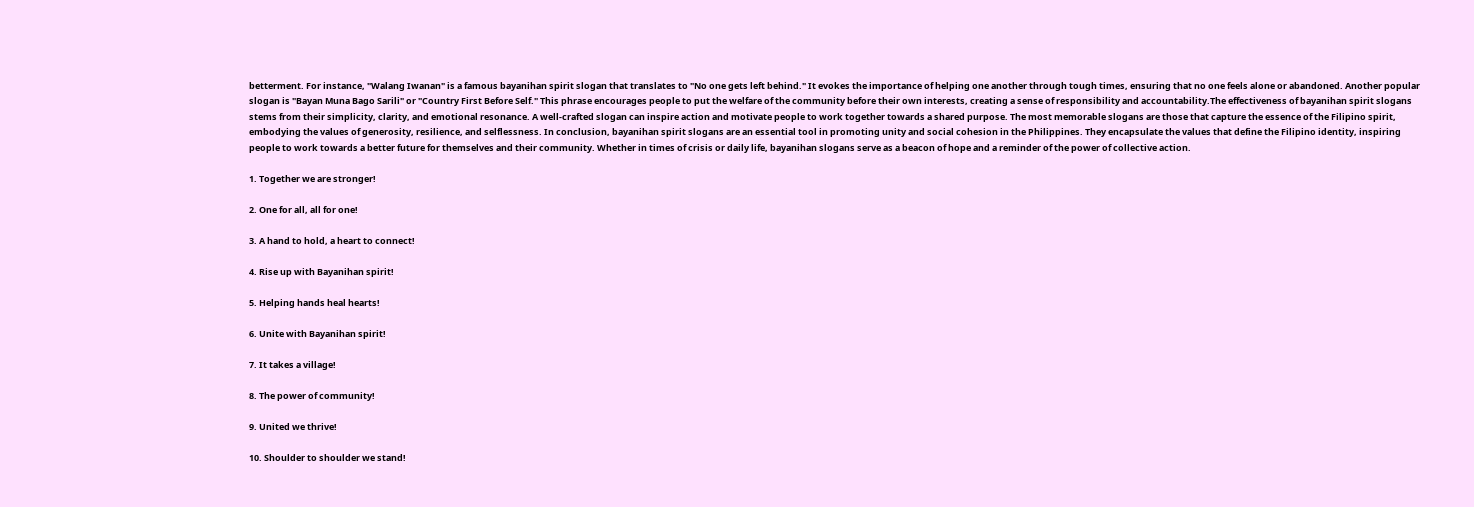betterment. For instance, "Walang Iwanan" is a famous bayanihan spirit slogan that translates to "No one gets left behind." It evokes the importance of helping one another through tough times, ensuring that no one feels alone or abandoned. Another popular slogan is "Bayan Muna Bago Sarili" or "Country First Before Self." This phrase encourages people to put the welfare of the community before their own interests, creating a sense of responsibility and accountability.The effectiveness of bayanihan spirit slogans stems from their simplicity, clarity, and emotional resonance. A well-crafted slogan can inspire action and motivate people to work together towards a shared purpose. The most memorable slogans are those that capture the essence of the Filipino spirit, embodying the values of generosity, resilience, and selflessness. In conclusion, bayanihan spirit slogans are an essential tool in promoting unity and social cohesion in the Philippines. They encapsulate the values that define the Filipino identity, inspiring people to work towards a better future for themselves and their community. Whether in times of crisis or daily life, bayanihan slogans serve as a beacon of hope and a reminder of the power of collective action.

1. Together we are stronger!

2. One for all, all for one!

3. A hand to hold, a heart to connect!

4. Rise up with Bayanihan spirit!

5. Helping hands heal hearts!

6. Unite with Bayanihan spirit!

7. It takes a village!

8. The power of community!

9. United we thrive!

10. Shoulder to shoulder we stand!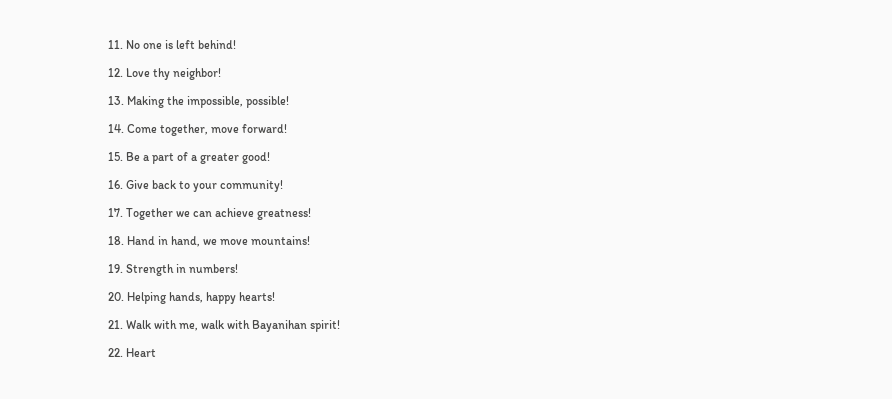11. No one is left behind!

12. Love thy neighbor!

13. Making the impossible, possible!

14. Come together, move forward!

15. Be a part of a greater good!

16. Give back to your community!

17. Together we can achieve greatness!

18. Hand in hand, we move mountains!

19. Strength in numbers!

20. Helping hands, happy hearts!

21. Walk with me, walk with Bayanihan spirit!

22. Heart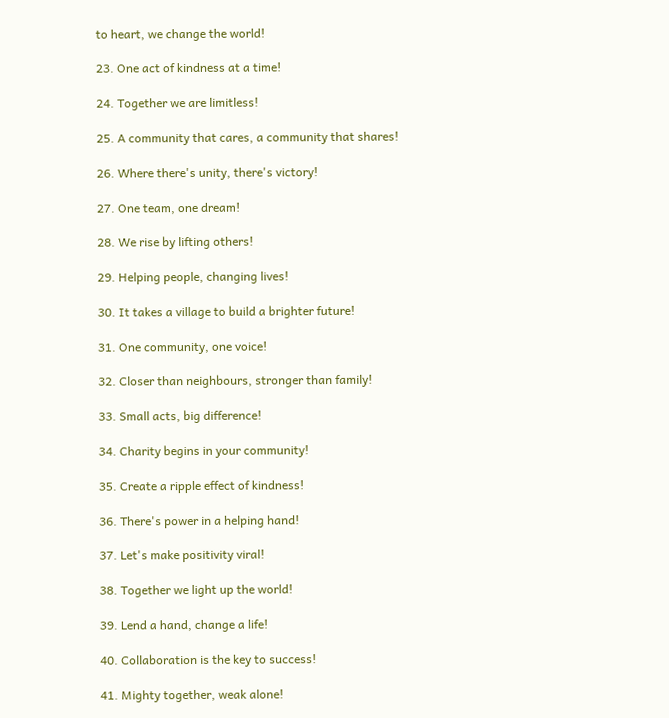to heart, we change the world!

23. One act of kindness at a time!

24. Together we are limitless!

25. A community that cares, a community that shares!

26. Where there's unity, there's victory!

27. One team, one dream!

28. We rise by lifting others!

29. Helping people, changing lives!

30. It takes a village to build a brighter future!

31. One community, one voice!

32. Closer than neighbours, stronger than family!

33. Small acts, big difference!

34. Charity begins in your community!

35. Create a ripple effect of kindness!

36. There's power in a helping hand!

37. Let's make positivity viral!

38. Together we light up the world!

39. Lend a hand, change a life!

40. Collaboration is the key to success!

41. Mighty together, weak alone!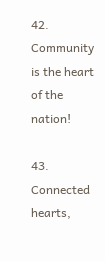42. Community is the heart of the nation!

43. Connected hearts,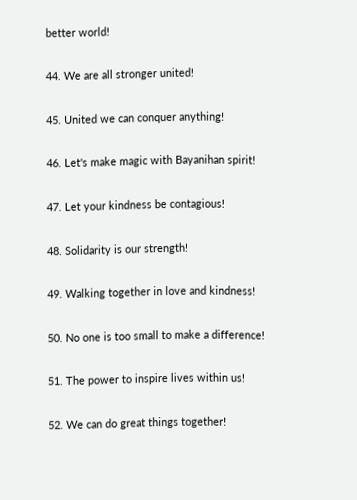better world!

44. We are all stronger united!

45. United we can conquer anything!

46. Let's make magic with Bayanihan spirit!

47. Let your kindness be contagious!

48. Solidarity is our strength!

49. Walking together in love and kindness!

50. No one is too small to make a difference!

51. The power to inspire lives within us!

52. We can do great things together!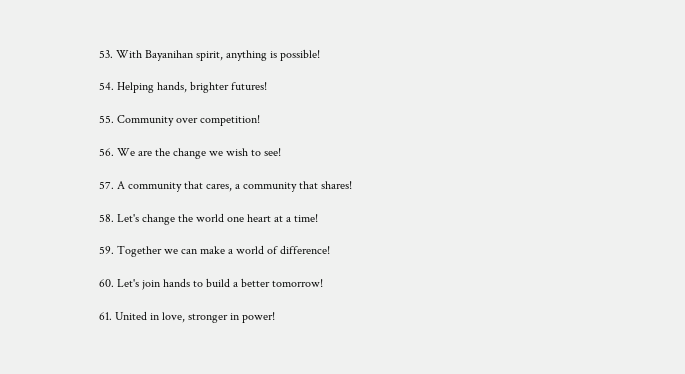53. With Bayanihan spirit, anything is possible!

54. Helping hands, brighter futures!

55. Community over competition!

56. We are the change we wish to see!

57. A community that cares, a community that shares!

58. Let's change the world one heart at a time!

59. Together we can make a world of difference!

60. Let's join hands to build a better tomorrow!

61. United in love, stronger in power!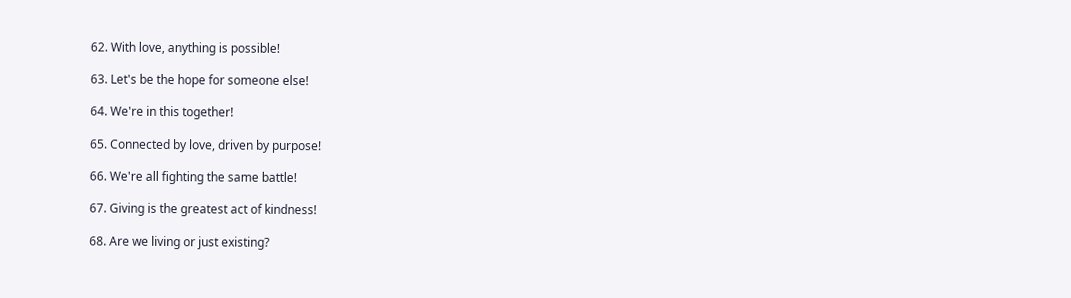62. With love, anything is possible!

63. Let's be the hope for someone else!

64. We're in this together!

65. Connected by love, driven by purpose!

66. We're all fighting the same battle!

67. Giving is the greatest act of kindness!

68. Are we living or just existing?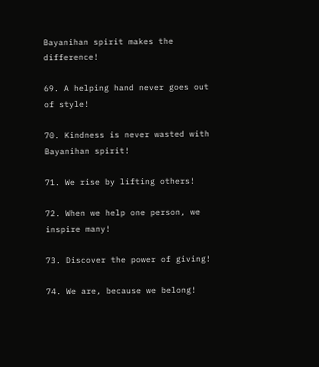Bayanihan spirit makes the difference!

69. A helping hand never goes out of style!

70. Kindness is never wasted with Bayanihan spirit!

71. We rise by lifting others!

72. When we help one person, we inspire many!

73. Discover the power of giving!

74. We are, because we belong!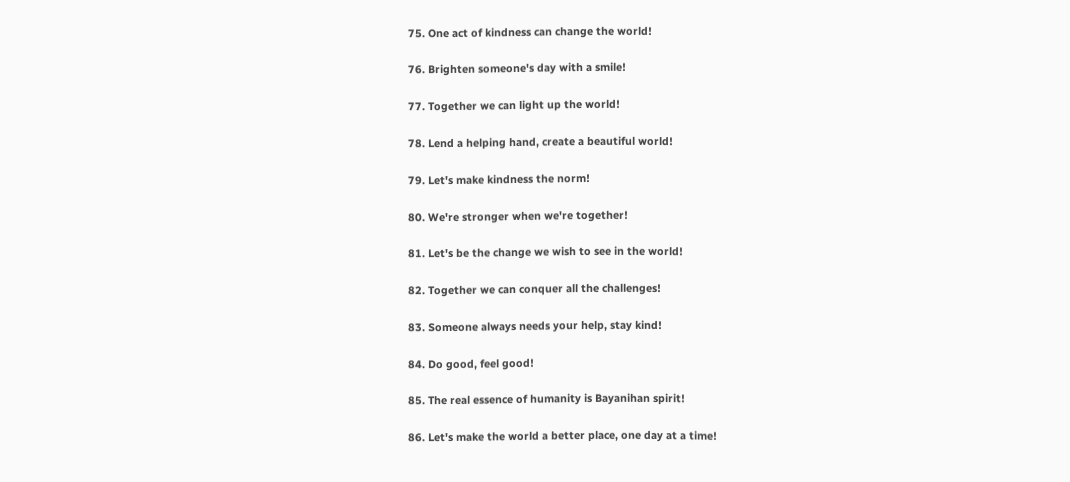75. One act of kindness can change the world!

76. Brighten someone's day with a smile!

77. Together we can light up the world!

78. Lend a helping hand, create a beautiful world!

79. Let's make kindness the norm!

80. We're stronger when we're together!

81. Let's be the change we wish to see in the world!

82. Together we can conquer all the challenges!

83. Someone always needs your help, stay kind!

84. Do good, feel good!

85. The real essence of humanity is Bayanihan spirit!

86. Let's make the world a better place, one day at a time!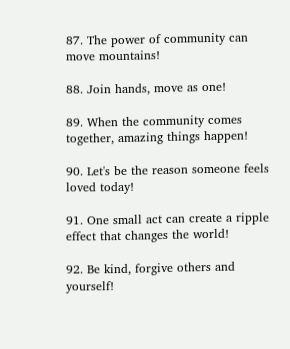87. The power of community can move mountains!

88. Join hands, move as one!

89. When the community comes together, amazing things happen!

90. Let's be the reason someone feels loved today!

91. One small act can create a ripple effect that changes the world!

92. Be kind, forgive others and yourself!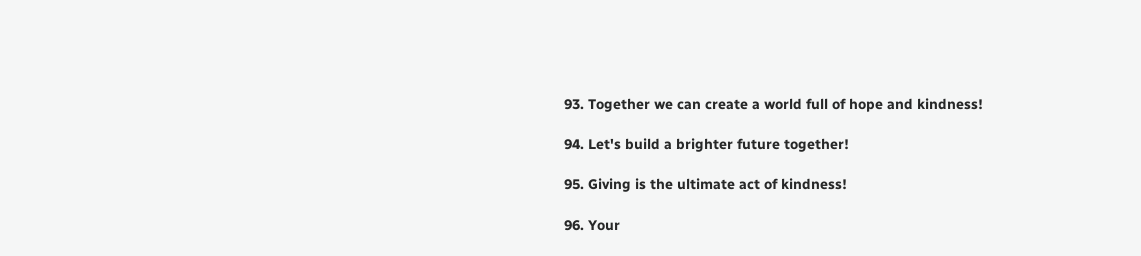93. Together we can create a world full of hope and kindness!

94. Let's build a brighter future together!

95. Giving is the ultimate act of kindness!

96. Your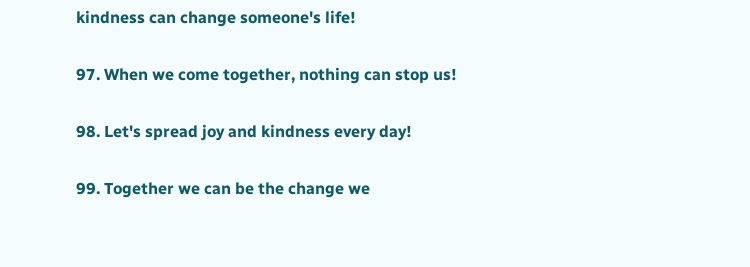kindness can change someone's life!

97. When we come together, nothing can stop us!

98. Let's spread joy and kindness every day!

99. Together we can be the change we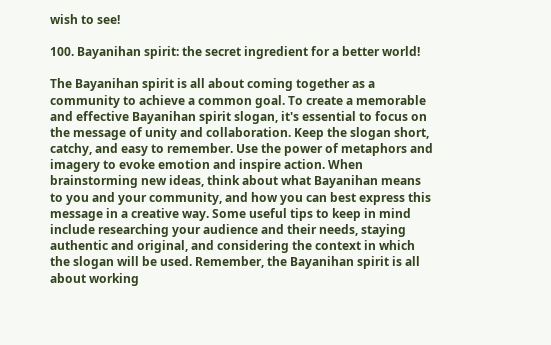wish to see!

100. Bayanihan spirit: the secret ingredient for a better world!

The Bayanihan spirit is all about coming together as a community to achieve a common goal. To create a memorable and effective Bayanihan spirit slogan, it's essential to focus on the message of unity and collaboration. Keep the slogan short, catchy, and easy to remember. Use the power of metaphors and imagery to evoke emotion and inspire action. When brainstorming new ideas, think about what Bayanihan means to you and your community, and how you can best express this message in a creative way. Some useful tips to keep in mind include researching your audience and their needs, staying authentic and original, and considering the context in which the slogan will be used. Remember, the Bayanihan spirit is all about working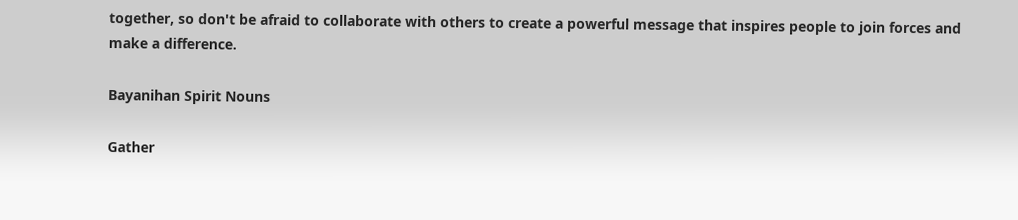together, so don't be afraid to collaborate with others to create a powerful message that inspires people to join forces and make a difference.

Bayanihan Spirit Nouns

Gather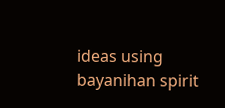ideas using bayanihan spirit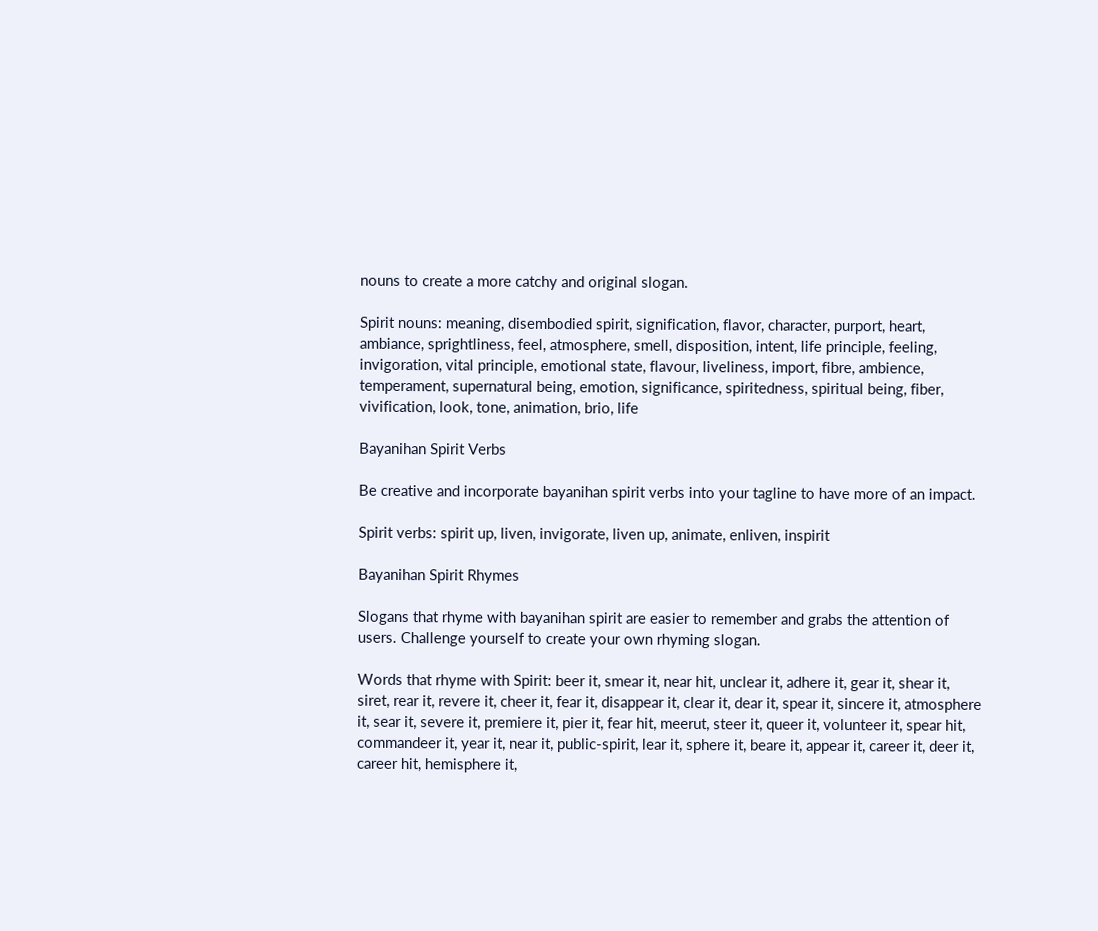nouns to create a more catchy and original slogan.

Spirit nouns: meaning, disembodied spirit, signification, flavor, character, purport, heart, ambiance, sprightliness, feel, atmosphere, smell, disposition, intent, life principle, feeling, invigoration, vital principle, emotional state, flavour, liveliness, import, fibre, ambience, temperament, supernatural being, emotion, significance, spiritedness, spiritual being, fiber, vivification, look, tone, animation, brio, life

Bayanihan Spirit Verbs

Be creative and incorporate bayanihan spirit verbs into your tagline to have more of an impact.

Spirit verbs: spirit up, liven, invigorate, liven up, animate, enliven, inspirit

Bayanihan Spirit Rhymes

Slogans that rhyme with bayanihan spirit are easier to remember and grabs the attention of users. Challenge yourself to create your own rhyming slogan.

Words that rhyme with Spirit: beer it, smear it, near hit, unclear it, adhere it, gear it, shear it, siret, rear it, revere it, cheer it, fear it, disappear it, clear it, dear it, spear it, sincere it, atmosphere it, sear it, severe it, premiere it, pier it, fear hit, meerut, steer it, queer it, volunteer it, spear hit, commandeer it, year it, near it, public-spirit, lear it, sphere it, beare it, appear it, career it, deer it, career hit, hemisphere it,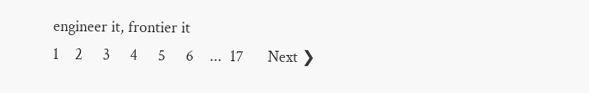engineer it, frontier it
1    2     3     4     5     6    ...  17      Next ❯